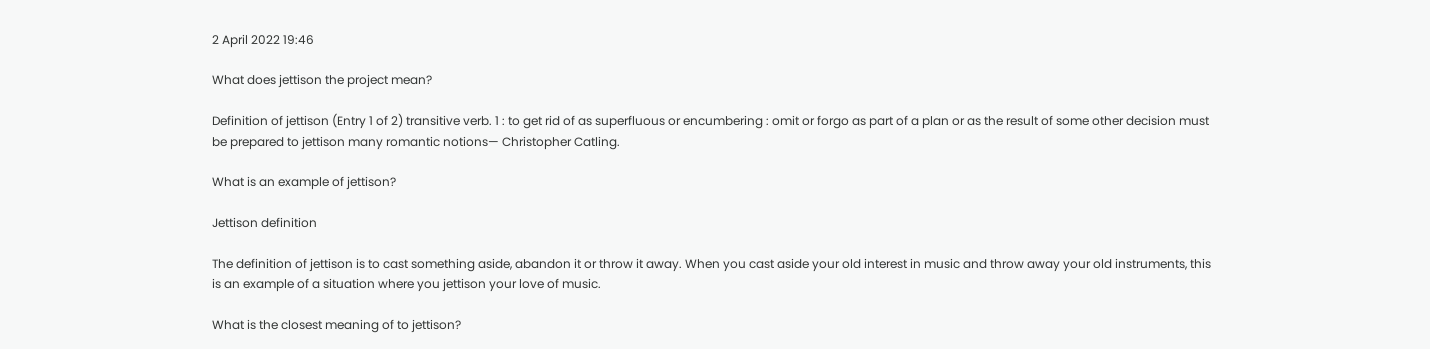2 April 2022 19:46

What does jettison the project mean?

Definition of jettison (Entry 1 of 2) transitive verb. 1 : to get rid of as superfluous or encumbering : omit or forgo as part of a plan or as the result of some other decision must be prepared to jettison many romantic notions— Christopher Catling.

What is an example of jettison?

Jettison definition

The definition of jettison is to cast something aside, abandon it or throw it away. When you cast aside your old interest in music and throw away your old instruments, this is an example of a situation where you jettison your love of music.

What is the closest meaning of to jettison?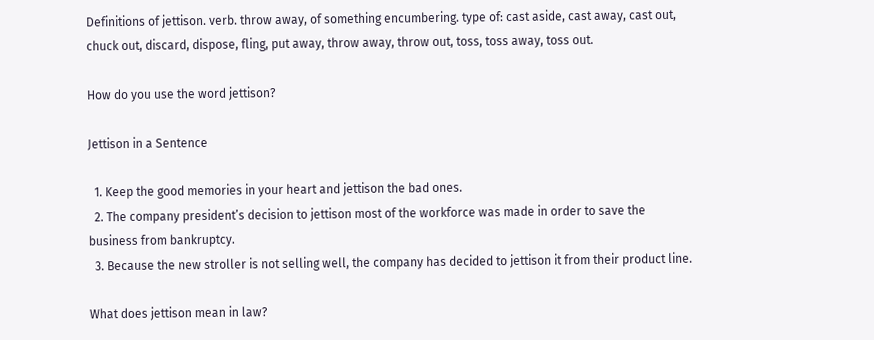Definitions of jettison. verb. throw away, of something encumbering. type of: cast aside, cast away, cast out, chuck out, discard, dispose, fling, put away, throw away, throw out, toss, toss away, toss out.

How do you use the word jettison?

Jettison in a Sentence

  1. Keep the good memories in your heart and jettison the bad ones.
  2. The company president’s decision to jettison most of the workforce was made in order to save the business from bankruptcy.
  3. Because the new stroller is not selling well, the company has decided to jettison it from their product line.

What does jettison mean in law?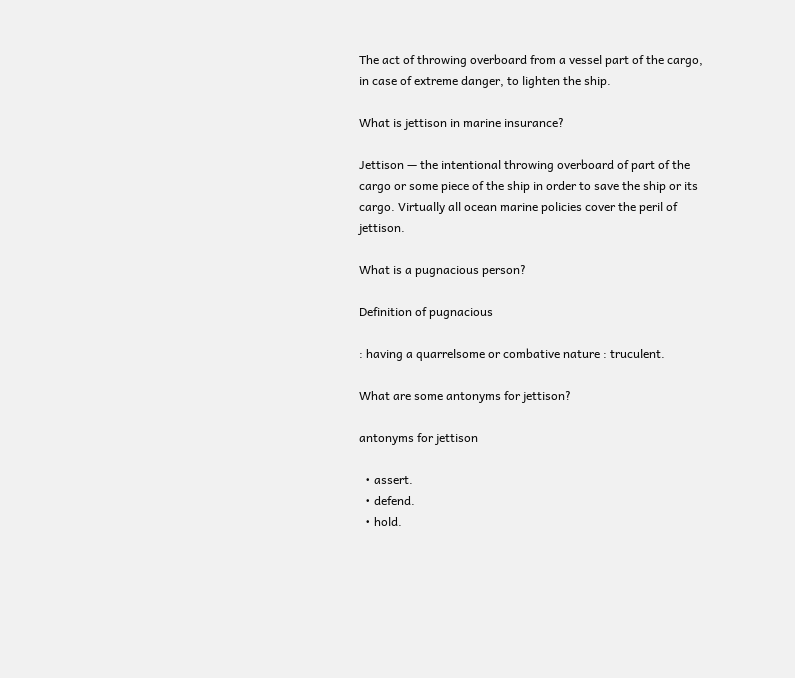The act of throwing overboard from a vessel part of the cargo, in case of extreme danger, to lighten the ship.

What is jettison in marine insurance?

Jettison — the intentional throwing overboard of part of the cargo or some piece of the ship in order to save the ship or its cargo. Virtually all ocean marine policies cover the peril of jettison.

What is a pugnacious person?

Definition of pugnacious

: having a quarrelsome or combative nature : truculent.

What are some antonyms for jettison?

antonyms for jettison

  • assert.
  • defend.
  • hold.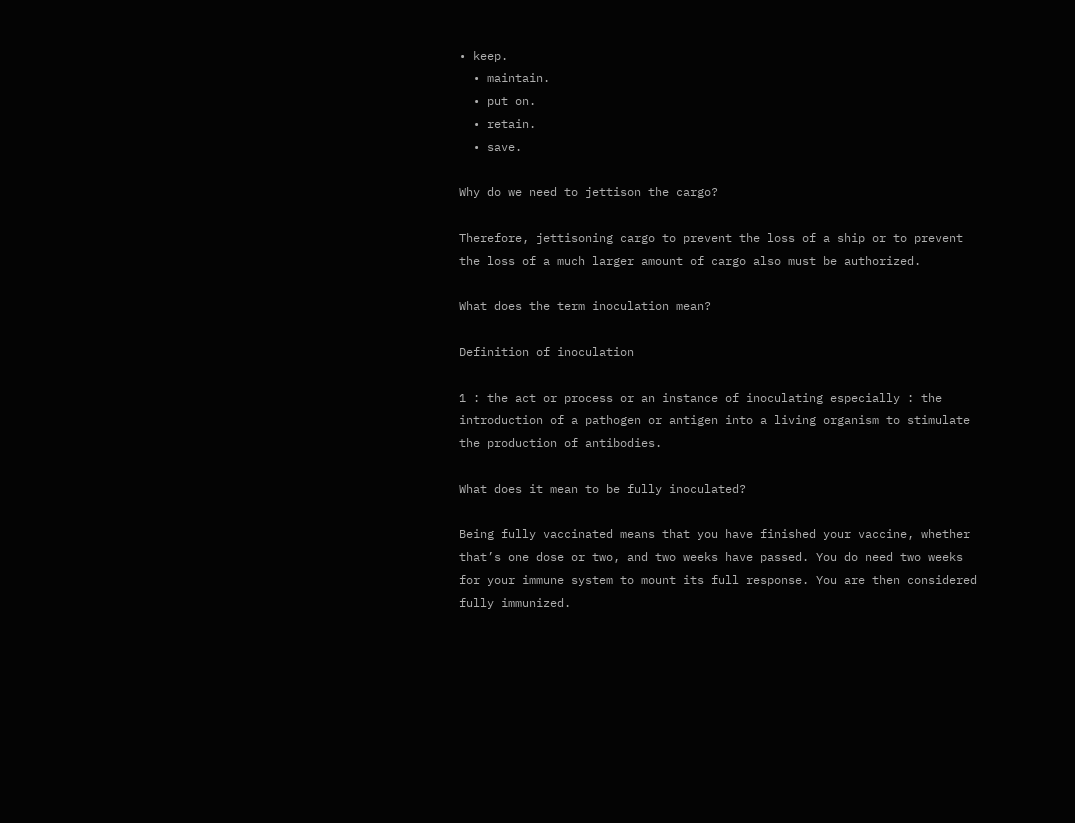• keep.
  • maintain.
  • put on.
  • retain.
  • save.

Why do we need to jettison the cargo?

Therefore, jettisoning cargo to prevent the loss of a ship or to prevent the loss of a much larger amount of cargo also must be authorized.

What does the term inoculation mean?

Definition of inoculation

1 : the act or process or an instance of inoculating especially : the introduction of a pathogen or antigen into a living organism to stimulate the production of antibodies.

What does it mean to be fully inoculated?

Being fully vaccinated means that you have finished your vaccine, whether that’s one dose or two, and two weeks have passed. You do need two weeks for your immune system to mount its full response. You are then considered fully immunized.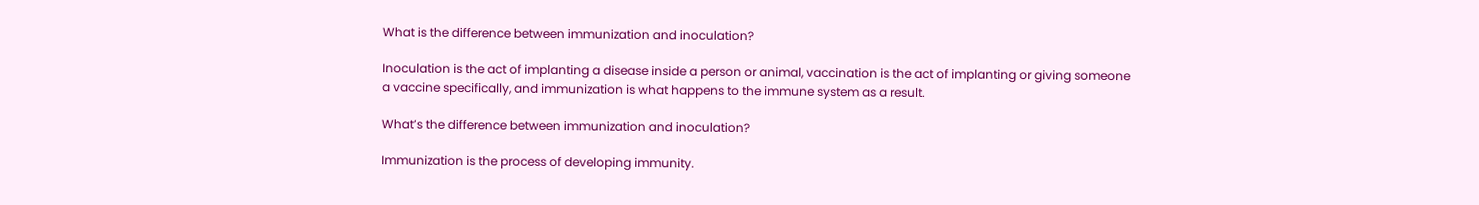What is the difference between immunization and inoculation?

Inoculation is the act of implanting a disease inside a person or animal, vaccination is the act of implanting or giving someone a vaccine specifically, and immunization is what happens to the immune system as a result.

What’s the difference between immunization and inoculation?

Immunization is the process of developing immunity.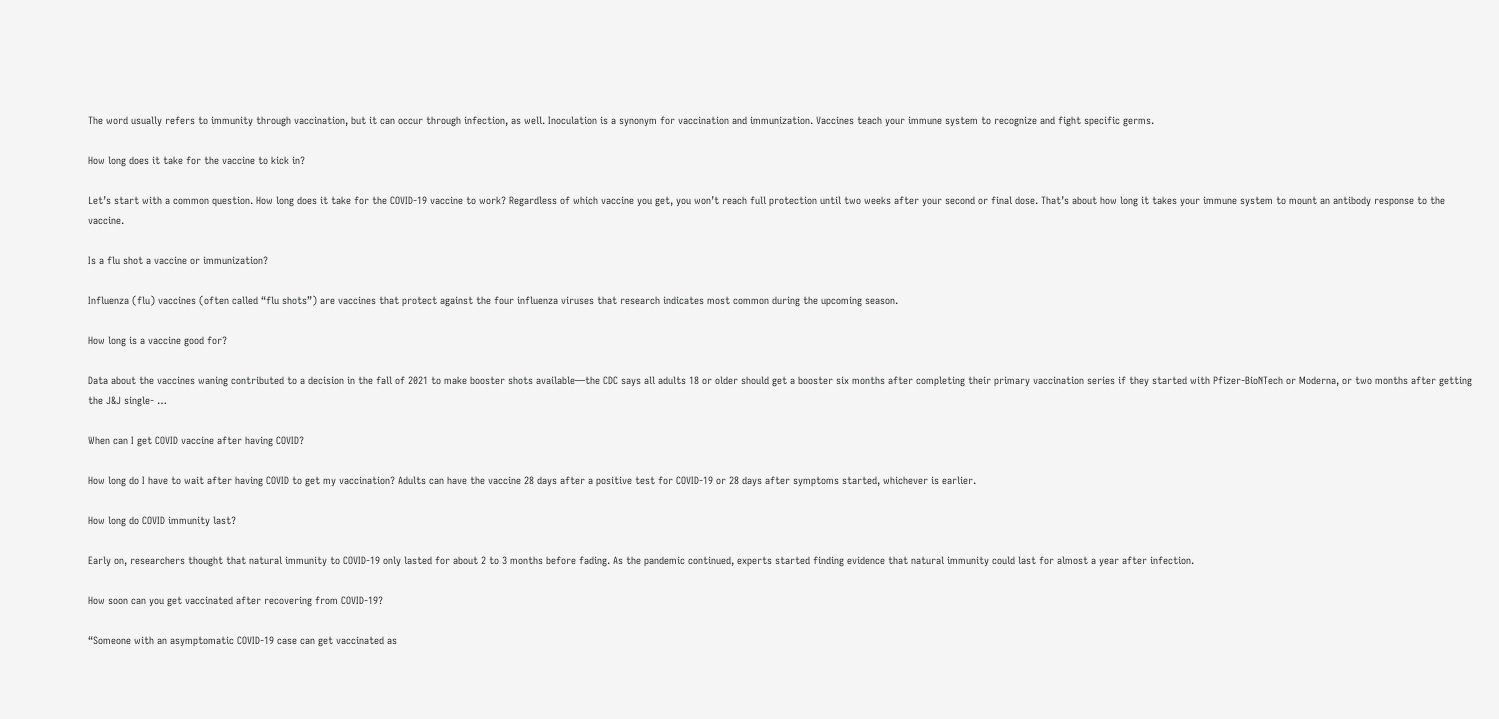The word usually refers to immunity through vaccination, but it can occur through infection, as well. Inoculation is a synonym for vaccination and immunization. Vaccines teach your immune system to recognize and fight specific germs.

How long does it take for the vaccine to kick in?

Let’s start with a common question. How long does it take for the COVID-19 vaccine to work? Regardless of which vaccine you get, you won’t reach full protection until two weeks after your second or final dose. That’s about how long it takes your immune system to mount an antibody response to the vaccine.

Is a flu shot a vaccine or immunization?

Influenza (flu) vaccines (often called “flu shots”) are vaccines that protect against the four influenza viruses that research indicates most common during the upcoming season.

How long is a vaccine good for?

Data about the vaccines waning contributed to a decision in the fall of 2021 to make booster shots available—the CDC says all adults 18 or older should get a booster six months after completing their primary vaccination series if they started with Pfizer-BioNTech or Moderna, or two months after getting the J&J single- …

When can I get COVID vaccine after having COVID?

How long do I have to wait after having COVID to get my vaccination? Adults can have the vaccine 28 days after a positive test for COVID-19 or 28 days after symptoms started, whichever is earlier.

How long do COVID immunity last?

Early on, researchers thought that natural immunity to COVID-19 only lasted for about 2 to 3 months before fading. As the pandemic continued, experts started finding evidence that natural immunity could last for almost a year after infection.

How soon can you get vaccinated after recovering from COVID-19?

“Someone with an asymptomatic COVID-19 case can get vaccinated as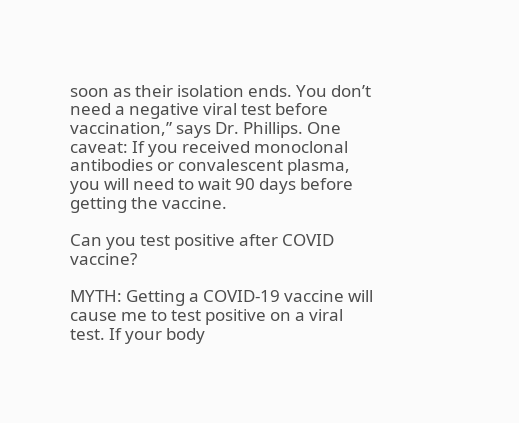soon as their isolation ends. You don’t need a negative viral test before vaccination,” says Dr. Phillips. One caveat: If you received monoclonal antibodies or convalescent plasma, you will need to wait 90 days before getting the vaccine.

Can you test positive after COVID vaccine?

MYTH: Getting a COVID-19 vaccine will cause me to test positive on a viral test. If your body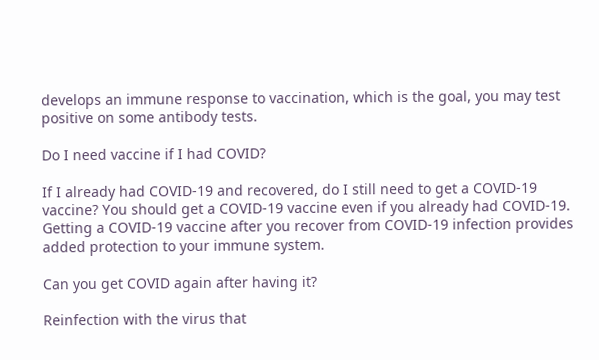develops an immune response to vaccination, which is the goal, you may test positive on some antibody tests.

Do I need vaccine if I had COVID?

If I already had COVID-19 and recovered, do I still need to get a COVID-19 vaccine? You should get a COVID-19 vaccine even if you already had COVID-19. Getting a COVID-19 vaccine after you recover from COVID-19 infection provides added protection to your immune system.

Can you get COVID again after having it?

Reinfection with the virus that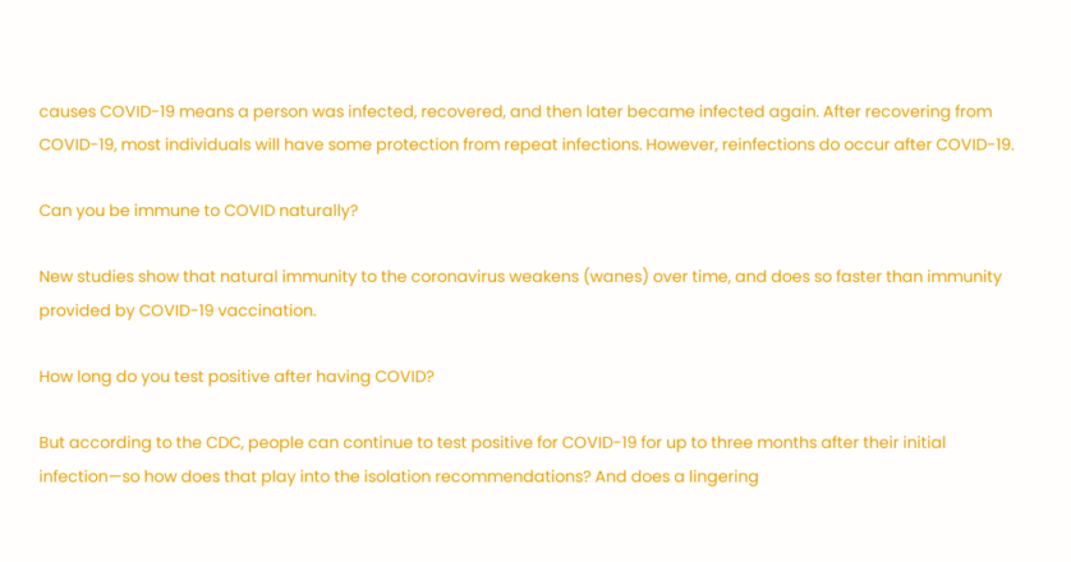causes COVID-19 means a person was infected, recovered, and then later became infected again. After recovering from COVID-19, most individuals will have some protection from repeat infections. However, reinfections do occur after COVID-19.

Can you be immune to COVID naturally?

New studies show that natural immunity to the coronavirus weakens (wanes) over time, and does so faster than immunity provided by COVID-19 vaccination.

How long do you test positive after having COVID?

But according to the CDC, people can continue to test positive for COVID-19 for up to three months after their initial infection—so how does that play into the isolation recommendations? And does a lingering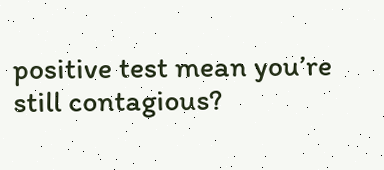positive test mean you’re still contagious?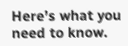Here’s what you need to know.